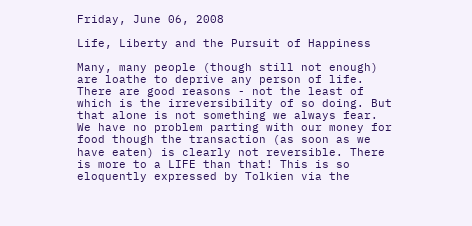Friday, June 06, 2008

Life, Liberty and the Pursuit of Happiness

Many, many people (though still not enough) are loathe to deprive any person of life. There are good reasons - not the least of which is the irreversibility of so doing. But that alone is not something we always fear. We have no problem parting with our money for food though the transaction (as soon as we have eaten) is clearly not reversible. There is more to a LIFE than that! This is so eloquently expressed by Tolkien via the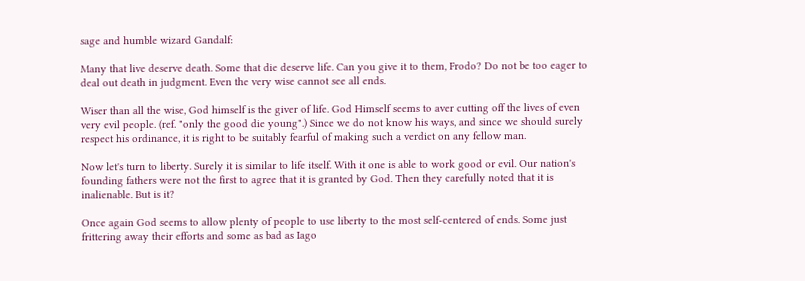sage and humble wizard Gandalf:

Many that live deserve death. Some that die deserve life. Can you give it to them, Frodo? Do not be too eager to deal out death in judgment. Even the very wise cannot see all ends.

Wiser than all the wise, God himself is the giver of life. God Himself seems to aver cutting off the lives of even very evil people. (ref. "only the good die young".) Since we do not know his ways, and since we should surely respect his ordinance, it is right to be suitably fearful of making such a verdict on any fellow man.

Now let's turn to liberty. Surely it is similar to life itself. With it one is able to work good or evil. Our nation's founding fathers were not the first to agree that it is granted by God. Then they carefully noted that it is inalienable. But is it?

Once again God seems to allow plenty of people to use liberty to the most self-centered of ends. Some just frittering away their efforts and some as bad as Iago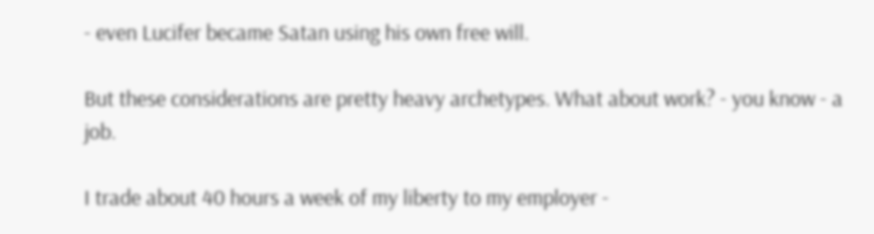- even Lucifer became Satan using his own free will.

But these considerations are pretty heavy archetypes. What about work? - you know - a job.

I trade about 40 hours a week of my liberty to my employer -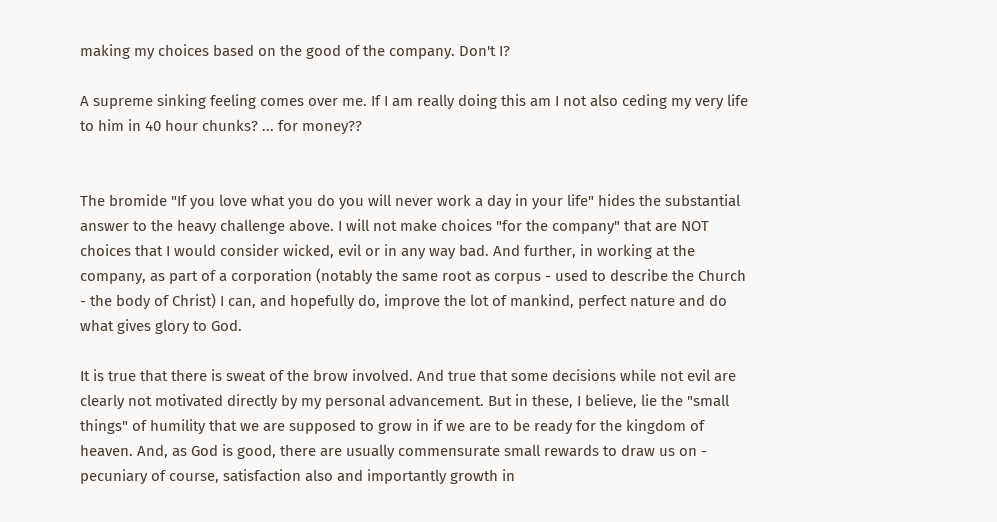making my choices based on the good of the company. Don't I?

A supreme sinking feeling comes over me. If I am really doing this am I not also ceding my very life to him in 40 hour chunks? ... for money??


The bromide "If you love what you do you will never work a day in your life" hides the substantial answer to the heavy challenge above. I will not make choices "for the company" that are NOT choices that I would consider wicked, evil or in any way bad. And further, in working at the company, as part of a corporation (notably the same root as corpus - used to describe the Church - the body of Christ) I can, and hopefully do, improve the lot of mankind, perfect nature and do what gives glory to God.

It is true that there is sweat of the brow involved. And true that some decisions while not evil are clearly not motivated directly by my personal advancement. But in these, I believe, lie the "small things" of humility that we are supposed to grow in if we are to be ready for the kingdom of heaven. And, as God is good, there are usually commensurate small rewards to draw us on - pecuniary of course, satisfaction also and importantly growth in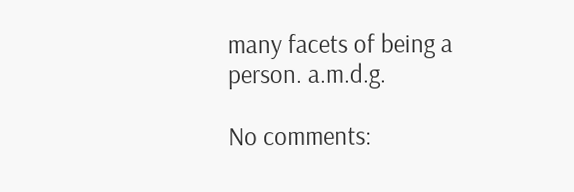many facets of being a person. a.m.d.g.

No comments: